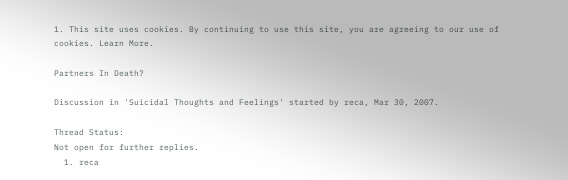1. This site uses cookies. By continuing to use this site, you are agreeing to our use of cookies. Learn More.

Partners In Death?

Discussion in 'Suicidal Thoughts and Feelings' started by reca, Mar 30, 2007.

Thread Status:
Not open for further replies.
  1. reca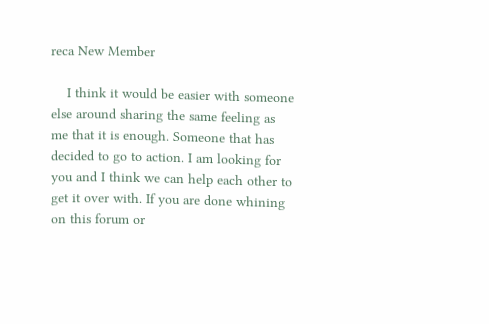reca New Member

    I think it would be easier with someone else around sharing the same feeling as me that it is enough. Someone that has decided to go to action. I am looking for you and I think we can help each other to get it over with. If you are done whining on this forum or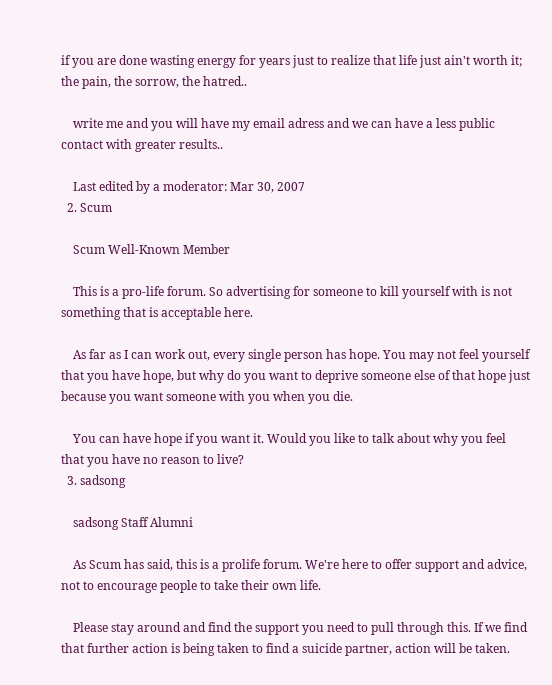if you are done wasting energy for years just to realize that life just ain't worth it; the pain, the sorrow, the hatred..

    write me and you will have my email adress and we can have a less public contact with greater results..

    Last edited by a moderator: Mar 30, 2007
  2. Scum

    Scum Well-Known Member

    This is a pro-life forum. So advertising for someone to kill yourself with is not something that is acceptable here.

    As far as I can work out, every single person has hope. You may not feel yourself that you have hope, but why do you want to deprive someone else of that hope just because you want someone with you when you die.

    You can have hope if you want it. Would you like to talk about why you feel that you have no reason to live?
  3. sadsong

    sadsong Staff Alumni

    As Scum has said, this is a prolife forum. We're here to offer support and advice, not to encourage people to take their own life.

    Please stay around and find the support you need to pull through this. If we find that further action is being taken to find a suicide partner, action will be taken.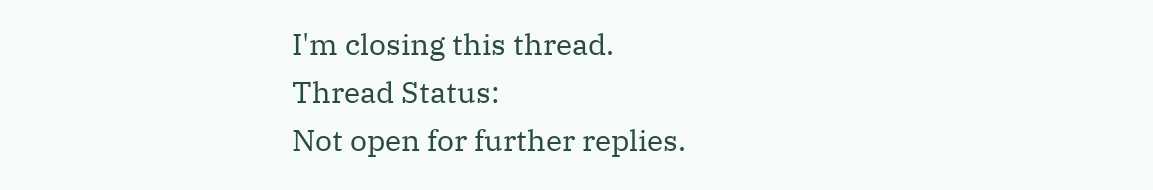I'm closing this thread.
Thread Status:
Not open for further replies.